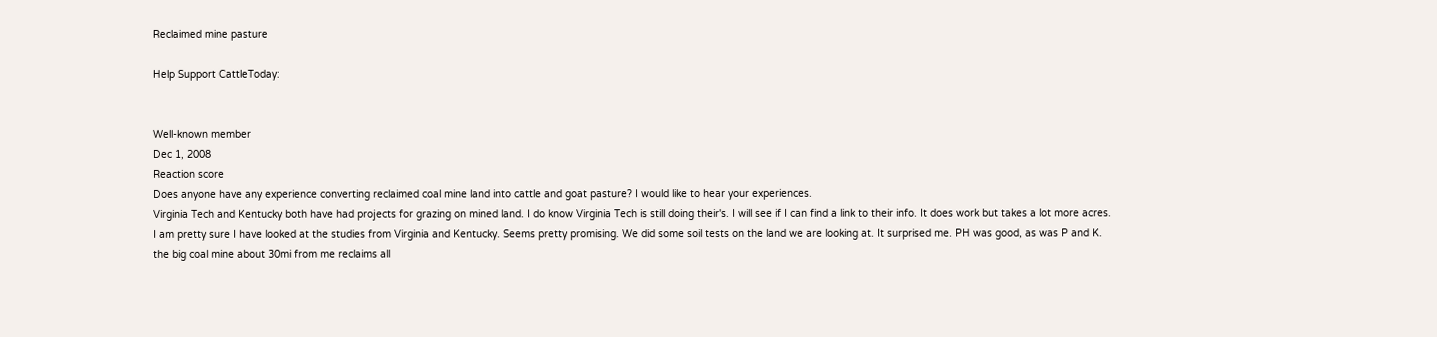Reclaimed mine pasture

Help Support CattleToday:


Well-known member
Dec 1, 2008
Reaction score
Does anyone have any experience converting reclaimed coal mine land into cattle and goat pasture? I would like to hear your experiences.
Virginia Tech and Kentucky both have had projects for grazing on mined land. I do know Virginia Tech is still doing their's. I will see if I can find a link to their info. It does work but takes a lot more acres.
I am pretty sure I have looked at the studies from Virginia and Kentucky. Seems pretty promising. We did some soil tests on the land we are looking at. It surprised me. PH was good, as was P and K.
the big coal mine about 30mi from me reclaims all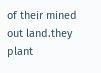of their mined out land.they plant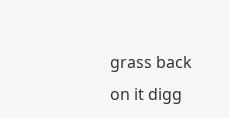grass back on it digg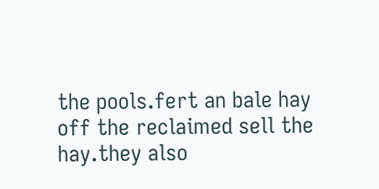the pools.fert an bale hay off the reclaimed sell the hay.they also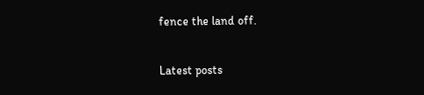fence the land off.

Latest posts